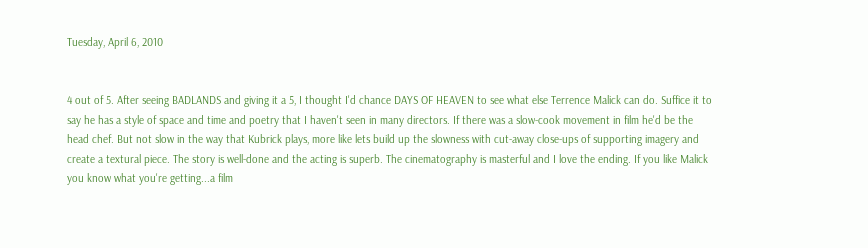Tuesday, April 6, 2010


4 out of 5. After seeing BADLANDS and giving it a 5, I thought I'd chance DAYS OF HEAVEN to see what else Terrence Malick can do. Suffice it to say he has a style of space and time and poetry that I haven't seen in many directors. If there was a slow-cook movement in film he'd be the head chef. But not slow in the way that Kubrick plays, more like lets build up the slowness with cut-away close-ups of supporting imagery and create a textural piece. The story is well-done and the acting is superb. The cinematography is masterful and I love the ending. If you like Malick you know what you're getting...a film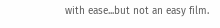with ease...but not an easy film.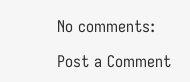No comments:

Post a Comment